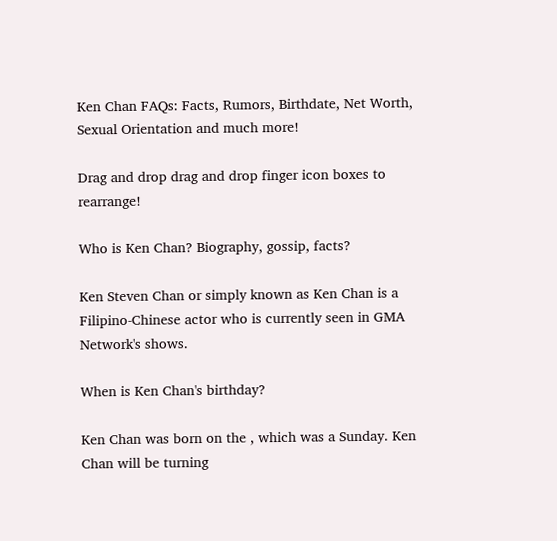Ken Chan FAQs: Facts, Rumors, Birthdate, Net Worth, Sexual Orientation and much more!

Drag and drop drag and drop finger icon boxes to rearrange!

Who is Ken Chan? Biography, gossip, facts?

Ken Steven Chan or simply known as Ken Chan is a Filipino-Chinese actor who is currently seen in GMA Network's shows.

When is Ken Chan's birthday?

Ken Chan was born on the , which was a Sunday. Ken Chan will be turning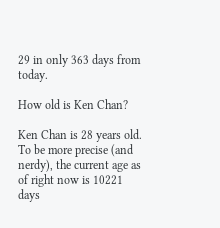29 in only 363 days from today.

How old is Ken Chan?

Ken Chan is 28 years old. To be more precise (and nerdy), the current age as of right now is 10221 days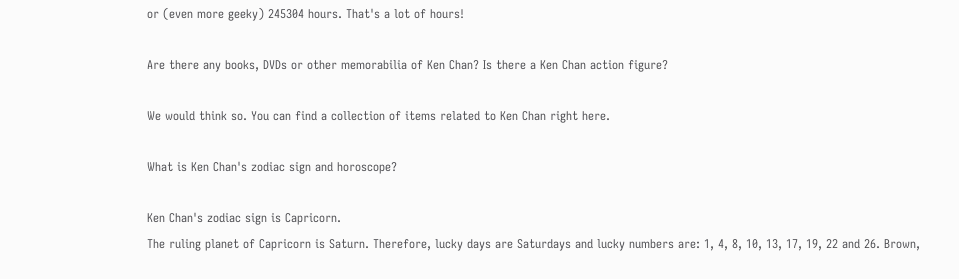or (even more geeky) 245304 hours. That's a lot of hours!

Are there any books, DVDs or other memorabilia of Ken Chan? Is there a Ken Chan action figure?

We would think so. You can find a collection of items related to Ken Chan right here.

What is Ken Chan's zodiac sign and horoscope?

Ken Chan's zodiac sign is Capricorn.
The ruling planet of Capricorn is Saturn. Therefore, lucky days are Saturdays and lucky numbers are: 1, 4, 8, 10, 13, 17, 19, 22 and 26. Brown,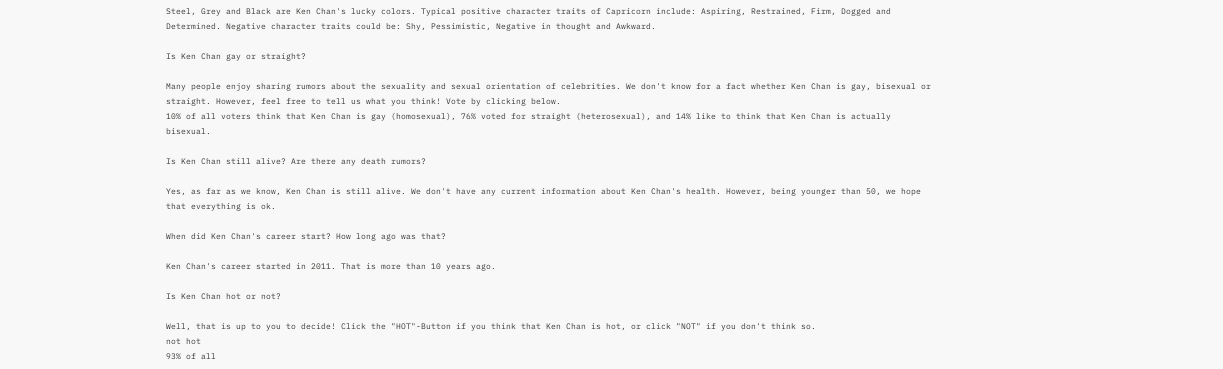Steel, Grey and Black are Ken Chan's lucky colors. Typical positive character traits of Capricorn include: Aspiring, Restrained, Firm, Dogged and Determined. Negative character traits could be: Shy, Pessimistic, Negative in thought and Awkward.

Is Ken Chan gay or straight?

Many people enjoy sharing rumors about the sexuality and sexual orientation of celebrities. We don't know for a fact whether Ken Chan is gay, bisexual or straight. However, feel free to tell us what you think! Vote by clicking below.
10% of all voters think that Ken Chan is gay (homosexual), 76% voted for straight (heterosexual), and 14% like to think that Ken Chan is actually bisexual.

Is Ken Chan still alive? Are there any death rumors?

Yes, as far as we know, Ken Chan is still alive. We don't have any current information about Ken Chan's health. However, being younger than 50, we hope that everything is ok.

When did Ken Chan's career start? How long ago was that?

Ken Chan's career started in 2011. That is more than 10 years ago.

Is Ken Chan hot or not?

Well, that is up to you to decide! Click the "HOT"-Button if you think that Ken Chan is hot, or click "NOT" if you don't think so.
not hot
93% of all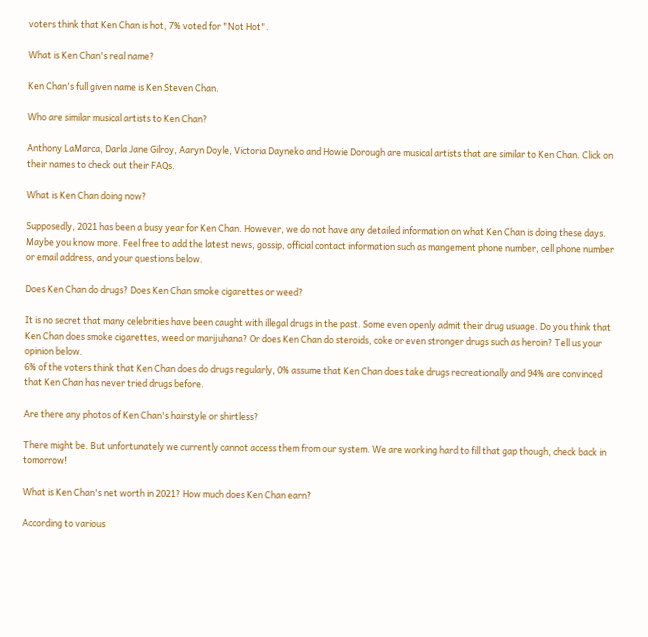voters think that Ken Chan is hot, 7% voted for "Not Hot".

What is Ken Chan's real name?

Ken Chan's full given name is Ken Steven Chan.

Who are similar musical artists to Ken Chan?

Anthony LaMarca, Darla Jane Gilroy, Aaryn Doyle, Victoria Dayneko and Howie Dorough are musical artists that are similar to Ken Chan. Click on their names to check out their FAQs.

What is Ken Chan doing now?

Supposedly, 2021 has been a busy year for Ken Chan. However, we do not have any detailed information on what Ken Chan is doing these days. Maybe you know more. Feel free to add the latest news, gossip, official contact information such as mangement phone number, cell phone number or email address, and your questions below.

Does Ken Chan do drugs? Does Ken Chan smoke cigarettes or weed?

It is no secret that many celebrities have been caught with illegal drugs in the past. Some even openly admit their drug usuage. Do you think that Ken Chan does smoke cigarettes, weed or marijuhana? Or does Ken Chan do steroids, coke or even stronger drugs such as heroin? Tell us your opinion below.
6% of the voters think that Ken Chan does do drugs regularly, 0% assume that Ken Chan does take drugs recreationally and 94% are convinced that Ken Chan has never tried drugs before.

Are there any photos of Ken Chan's hairstyle or shirtless?

There might be. But unfortunately we currently cannot access them from our system. We are working hard to fill that gap though, check back in tomorrow!

What is Ken Chan's net worth in 2021? How much does Ken Chan earn?

According to various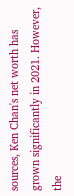sources, Ken Chan's net worth has grown significantly in 2021. However, the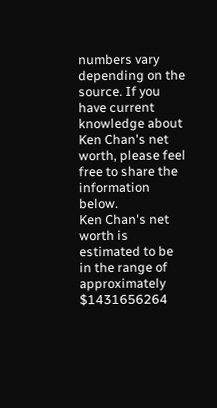numbers vary depending on the source. If you have current knowledge about Ken Chan's net worth, please feel free to share the information below.
Ken Chan's net worth is estimated to be in the range of approximately $1431656264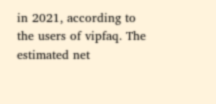in 2021, according to the users of vipfaq. The estimated net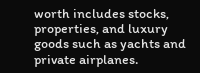worth includes stocks, properties, and luxury goods such as yachts and private airplanes.